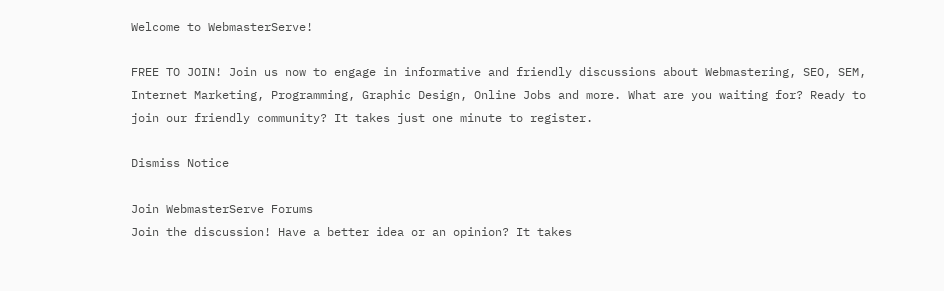Welcome to WebmasterServe!

FREE TO JOIN! Join us now to engage in informative and friendly discussions about Webmastering, SEO, SEM, Internet Marketing, Programming, Graphic Design, Online Jobs and more. What are you waiting for? Ready to join our friendly community? It takes just one minute to register.

Dismiss Notice

Join WebmasterServe Forums
Join the discussion! Have a better idea or an opinion? It takes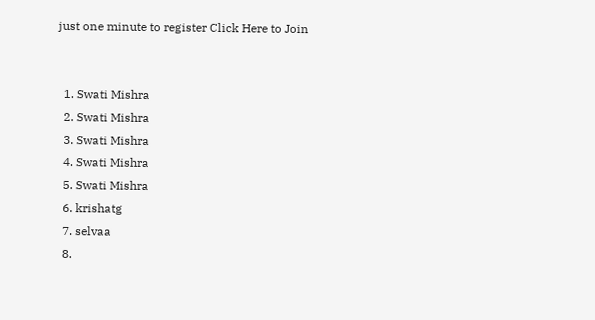just one minute to register Click Here to Join


  1. Swati Mishra
  2. Swati Mishra
  3. Swati Mishra
  4. Swati Mishra
  5. Swati Mishra
  6. krishatg
  7. selvaa
  8.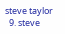steve taylor
  9. steve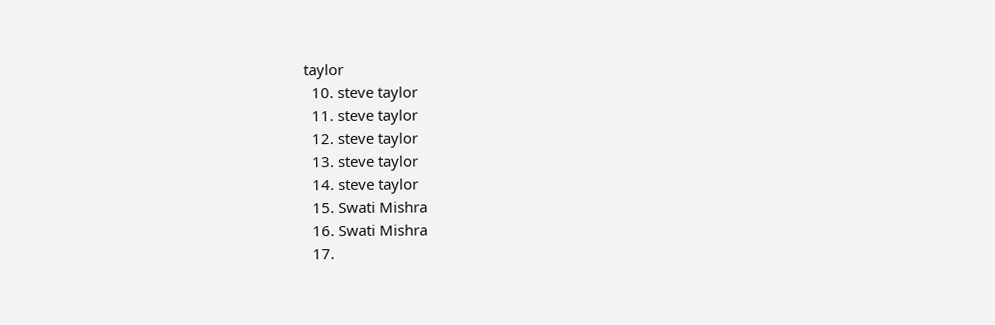taylor
  10. steve taylor
  11. steve taylor
  12. steve taylor
  13. steve taylor
  14. steve taylor
  15. Swati Mishra
  16. Swati Mishra
  17.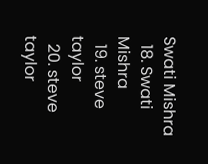Swati Mishra
  18. Swati Mishra
  19. steve taylor
  20. steve taylor